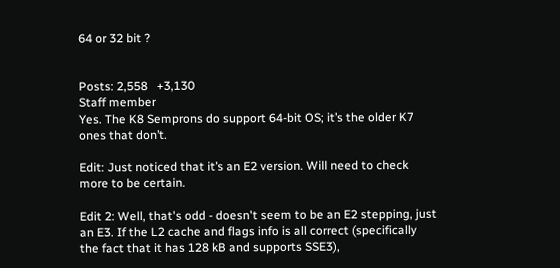64 or 32 bit ?


Posts: 2,558   +3,130
Staff member
Yes. The K8 Semprons do support 64-bit OS; it’s the older K7 ones that don’t.

Edit: Just noticed that it’s an E2 version. Will need to check more to be certain.

Edit 2: Well, that's odd - doesn't seem to be an E2 stepping, just an E3. If the L2 cache and flags info is all correct (specifically the fact that it has 128 kB and supports SSE3),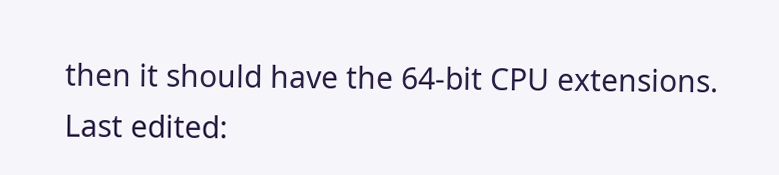then it should have the 64-bit CPU extensions.
Last edited: